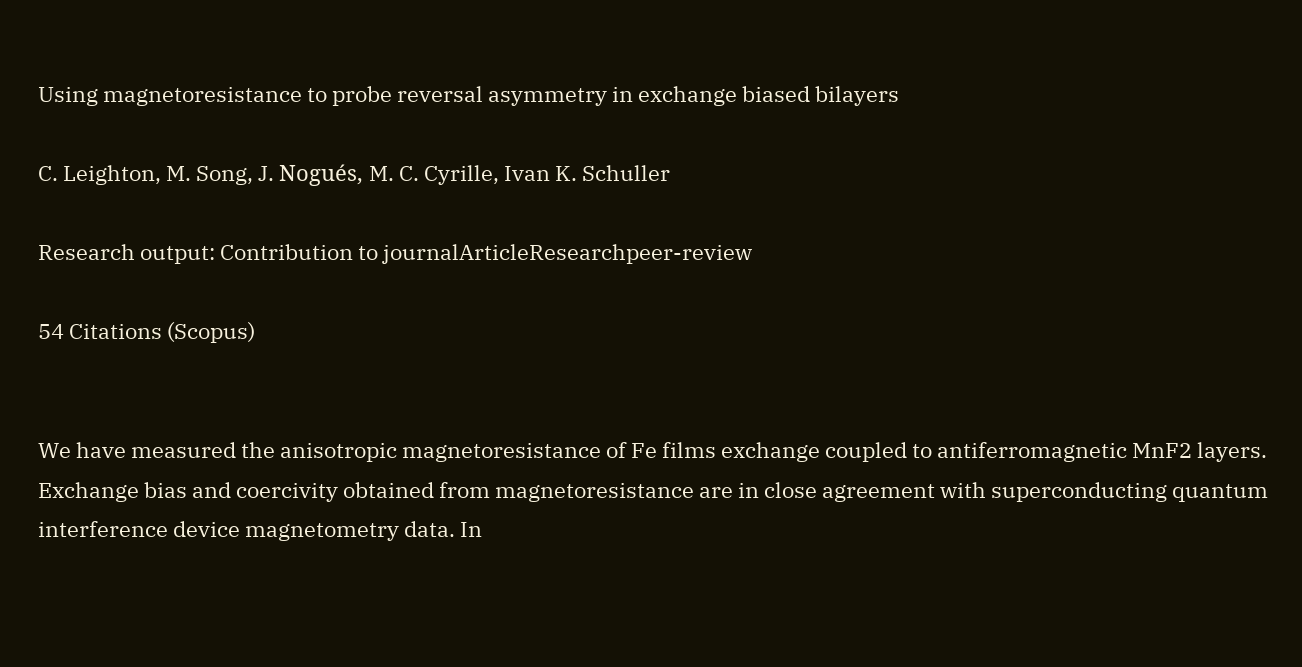Using magnetoresistance to probe reversal asymmetry in exchange biased bilayers

C. Leighton, M. Song, J. Nogués, M. C. Cyrille, Ivan K. Schuller

Research output: Contribution to journalArticleResearchpeer-review

54 Citations (Scopus)


We have measured the anisotropic magnetoresistance of Fe films exchange coupled to antiferromagnetic MnF2 layers. Exchange bias and coercivity obtained from magnetoresistance are in close agreement with superconducting quantum interference device magnetometry data. In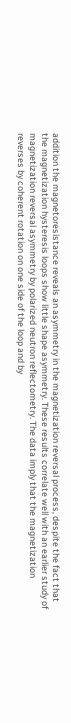addition the magnetoresistance reveals an asymmetry in the magnetization reversal process, despite the fact that the magnetization hysteresis loops show little shape asymmetry. These results correlate well with an earlier study of magnetization reversal asymmetry by polarized neutron reflectometry. The data imply that the magnetization reverses by coherent rotation on one side of the loop and by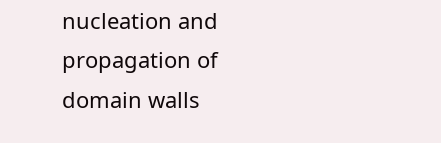nucleation and propagation of domain walls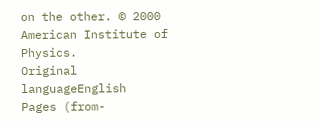on the other. © 2000 American Institute of Physics.
Original languageEnglish
Pages (from-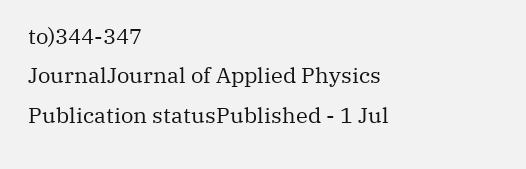to)344-347
JournalJournal of Applied Physics
Publication statusPublished - 1 Jul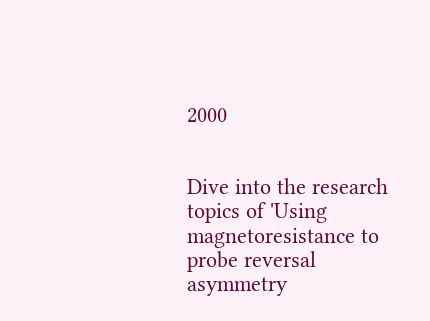2000


Dive into the research topics of 'Using magnetoresistance to probe reversal asymmetry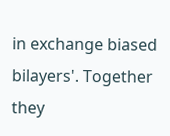in exchange biased bilayers'. Together they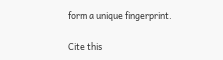form a unique fingerprint.

Cite this